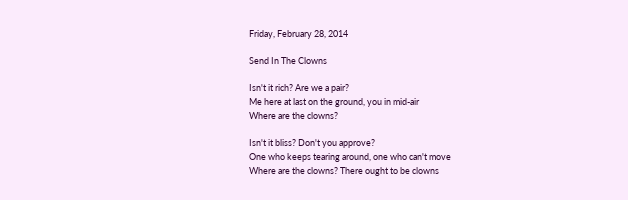Friday, February 28, 2014

Send In The Clowns

Isn't it rich? Are we a pair?
Me here at last on the ground, you in mid-air
Where are the clowns?

Isn't it bliss? Don't you approve?
One who keeps tearing around, one who can't move
Where are the clowns? There ought to be clowns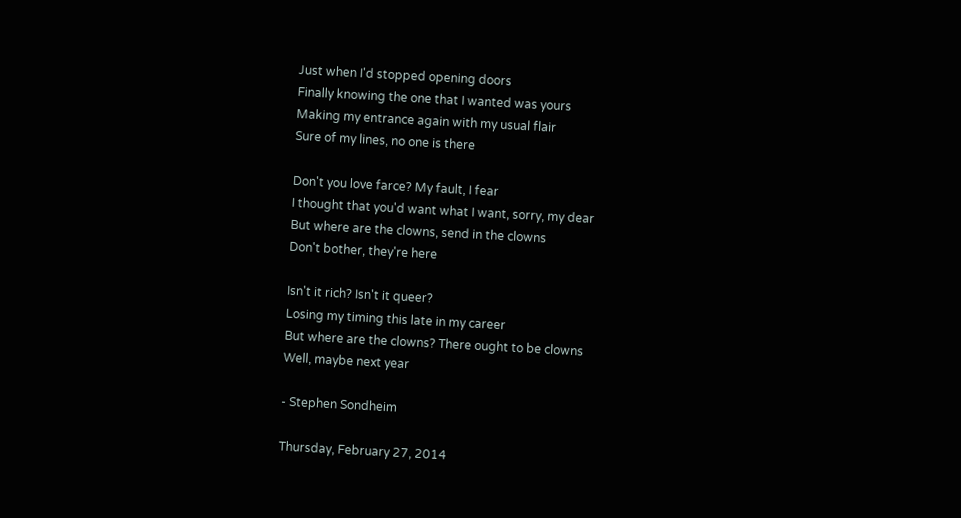Just when I'd stopped opening doors
Finally knowing the one that I wanted was yours
Making my entrance again with my usual flair
Sure of my lines, no one is there

Don't you love farce? My fault, I fear
I thought that you'd want what I want, sorry, my dear
But where are the clowns, send in the clowns
Don't bother, they're here

Isn't it rich? Isn't it queer?
Losing my timing this late in my career
But where are the clowns? There ought to be clowns
Well, maybe next year

- Stephen Sondheim

Thursday, February 27, 2014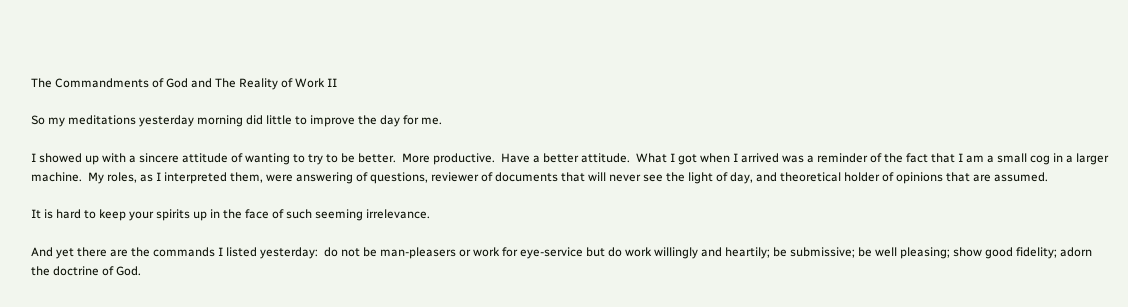The Commandments of God and The Reality of Work II

So my meditations yesterday morning did little to improve the day for me.

I showed up with a sincere attitude of wanting to try to be better.  More productive.  Have a better attitude.  What I got when I arrived was a reminder of the fact that I am a small cog in a larger machine.  My roles, as I interpreted them, were answering of questions, reviewer of documents that will never see the light of day, and theoretical holder of opinions that are assumed.

It is hard to keep your spirits up in the face of such seeming irrelevance.

And yet there are the commands I listed yesterday:  do not be man-pleasers or work for eye-service but do work willingly and heartily; be submissive; be well pleasing; show good fidelity; adorn the doctrine of God.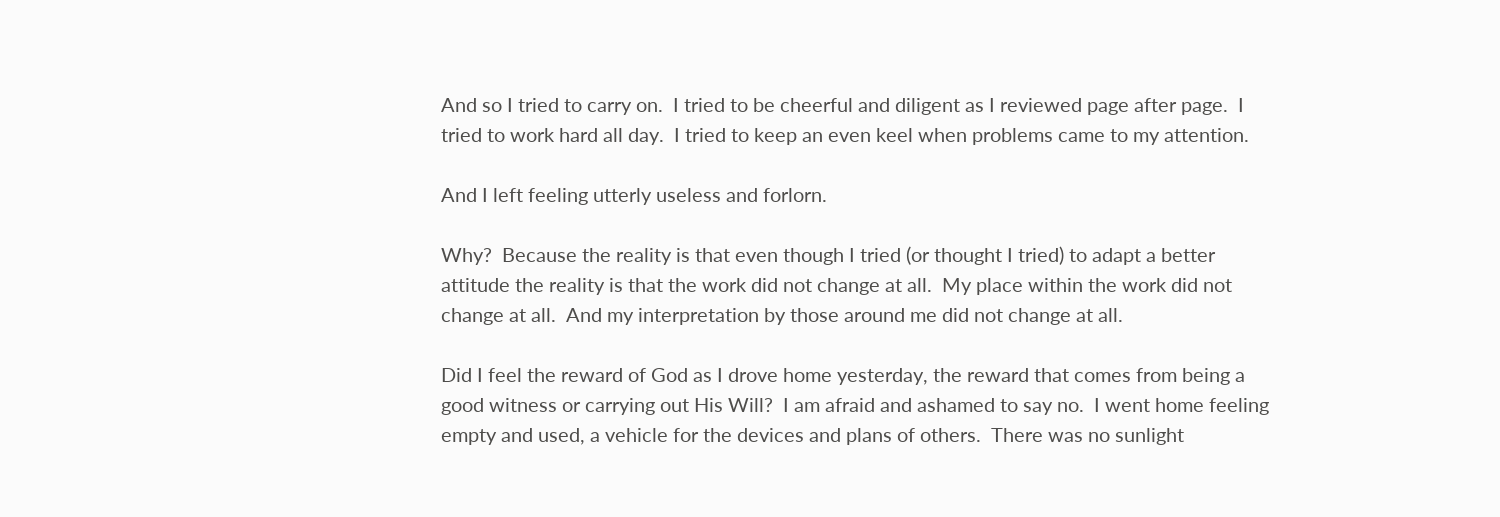And so I tried to carry on.  I tried to be cheerful and diligent as I reviewed page after page.  I tried to work hard all day.  I tried to keep an even keel when problems came to my attention.

And I left feeling utterly useless and forlorn.

Why?  Because the reality is that even though I tried (or thought I tried) to adapt a better attitude the reality is that the work did not change at all.  My place within the work did not change at all.  And my interpretation by those around me did not change at all.

Did I feel the reward of God as I drove home yesterday, the reward that comes from being a good witness or carrying out His Will?  I am afraid and ashamed to say no.  I went home feeling empty and used, a vehicle for the devices and plans of others.  There was no sunlight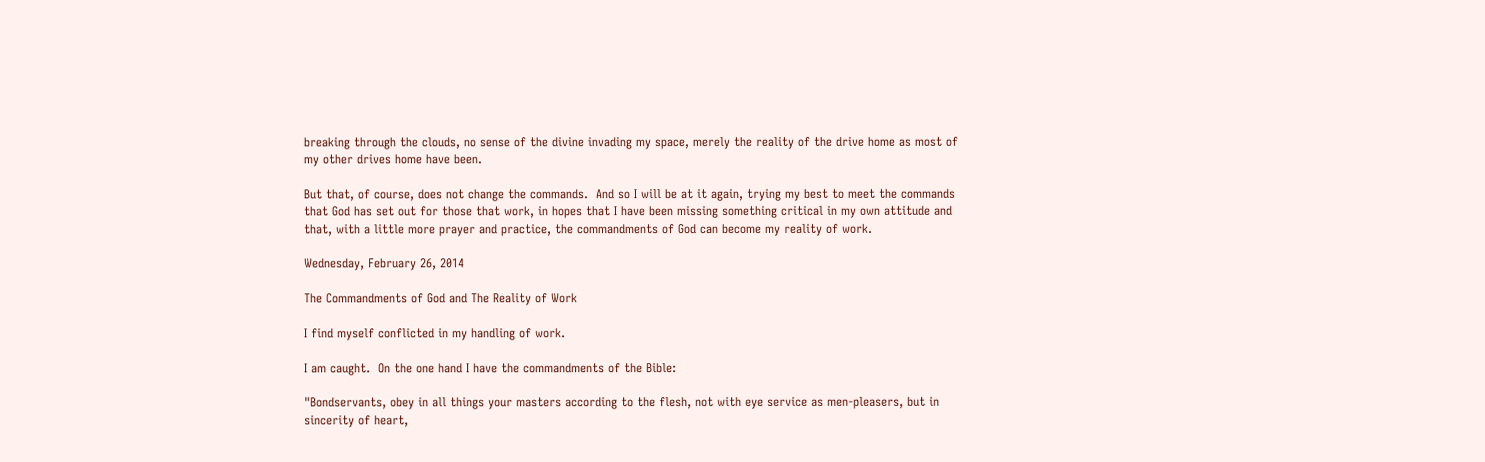breaking through the clouds, no sense of the divine invading my space, merely the reality of the drive home as most of my other drives home have been.

But that, of course, does not change the commands.  And so I will be at it again, trying my best to meet the commands that God has set out for those that work, in hopes that I have been missing something critical in my own attitude and that, with a little more prayer and practice, the commandments of God can become my reality of work.

Wednesday, February 26, 2014

The Commandments of God and The Reality of Work

I find myself conflicted in my handling of work.

I am caught.  On the one hand I have the commandments of the Bible:

"Bondservants, obey in all things your masters according to the flesh, not with eye service as men-pleasers, but in sincerity of heart,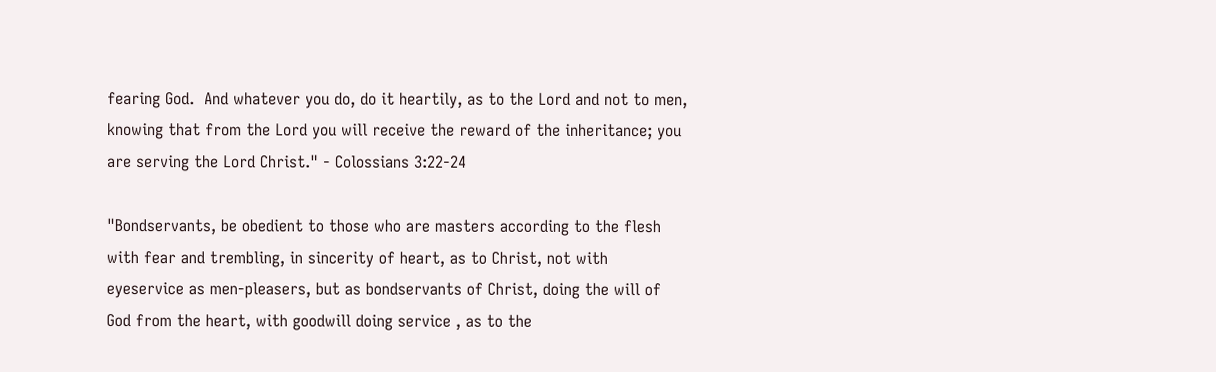fearing God.  And whatever you do, do it heartily, as to the Lord and not to men, knowing that from the Lord you will receive the reward of the inheritance; you are serving the Lord Christ." - Colossians 3:22-24

"Bondservants, be obedient to those who are masters according to the flesh with fear and trembling, in sincerity of heart, as to Christ, not with eyeservice as men-pleasers, but as bondservants of Christ, doing the will of God from the heart, with goodwill doing service , as to the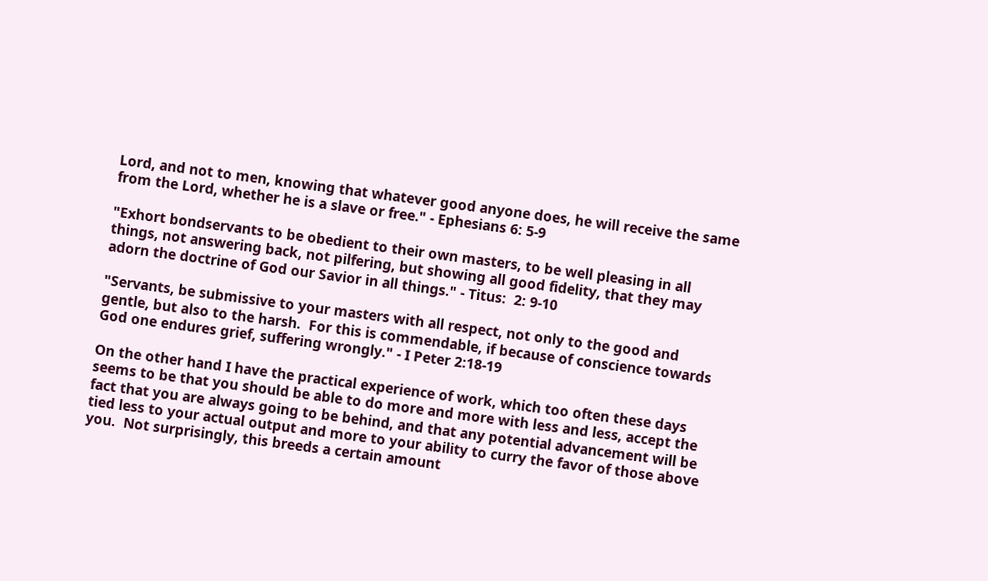Lord, and not to men, knowing that whatever good anyone does, he will receive the same from the Lord, whether he is a slave or free." - Ephesians 6: 5-9

"Exhort bondservants to be obedient to their own masters, to be well pleasing in all things, not answering back, not pilfering, but showing all good fidelity, that they may adorn the doctrine of God our Savior in all things." - Titus:  2: 9-10

"Servants, be submissive to your masters with all respect, not only to the good and gentle, but also to the harsh.  For this is commendable, if because of conscience towards God one endures grief, suffering wrongly." - I Peter 2:18-19

On the other hand I have the practical experience of work, which too often these days seems to be that you should be able to do more and more with less and less, accept the fact that you are always going to be behind, and that any potential advancement will be tied less to your actual output and more to your ability to curry the favor of those above you.  Not surprisingly, this breeds a certain amount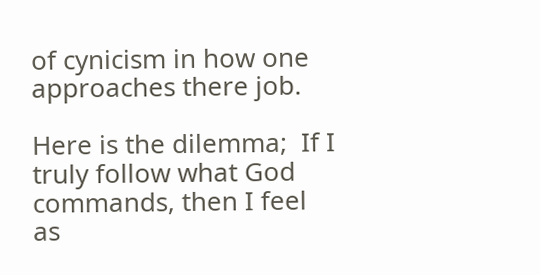of cynicism in how one approaches there job.

Here is the dilemma;  If I truly follow what God commands, then I feel as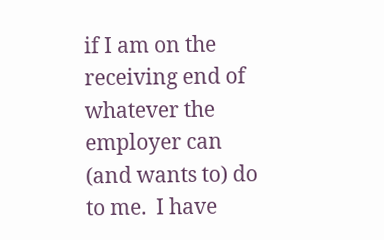if I am on the receiving end of whatever the employer can (and wants to) do to me.  I have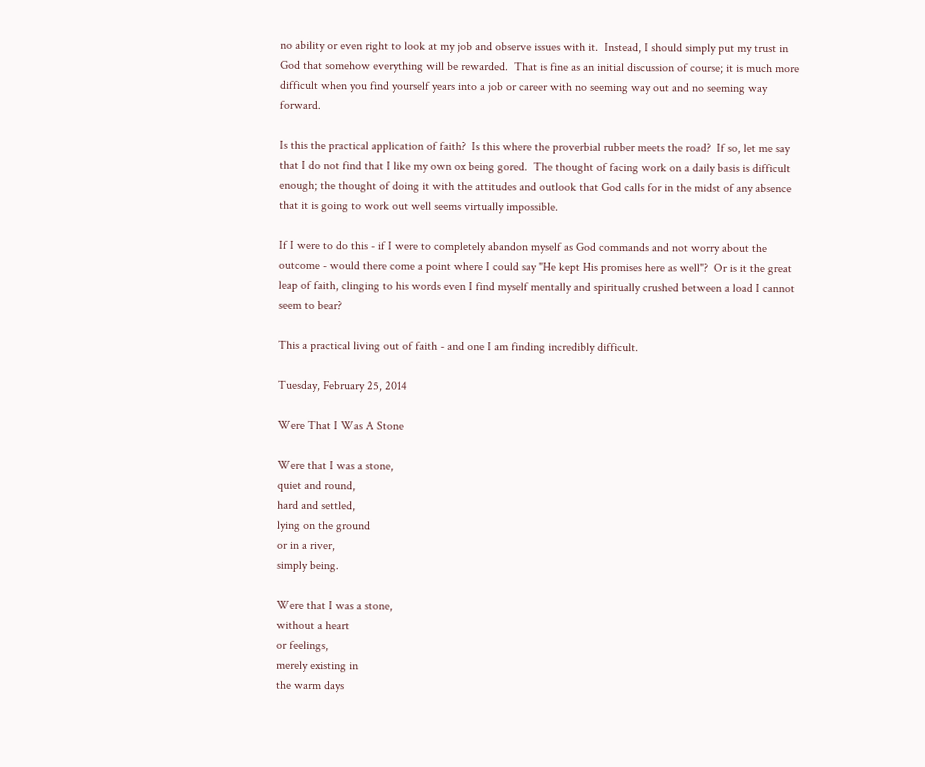no ability or even right to look at my job and observe issues with it.  Instead, I should simply put my trust in God that somehow everything will be rewarded.  That is fine as an initial discussion of course; it is much more difficult when you find yourself years into a job or career with no seeming way out and no seeming way forward.

Is this the practical application of faith?  Is this where the proverbial rubber meets the road?  If so, let me say that I do not find that I like my own ox being gored.  The thought of facing work on a daily basis is difficult enough; the thought of doing it with the attitudes and outlook that God calls for in the midst of any absence that it is going to work out well seems virtually impossible.

If I were to do this - if I were to completely abandon myself as God commands and not worry about the outcome - would there come a point where I could say "He kept His promises here as well"?  Or is it the great leap of faith, clinging to his words even I find myself mentally and spiritually crushed between a load I cannot seem to bear?

This a practical living out of faith - and one I am finding incredibly difficult.

Tuesday, February 25, 2014

Were That I Was A Stone

Were that I was a stone,
quiet and round,
hard and settled,
lying on the ground
or in a river,
simply being.

Were that I was a stone,
without a heart
or feelings,
merely existing in
the warm days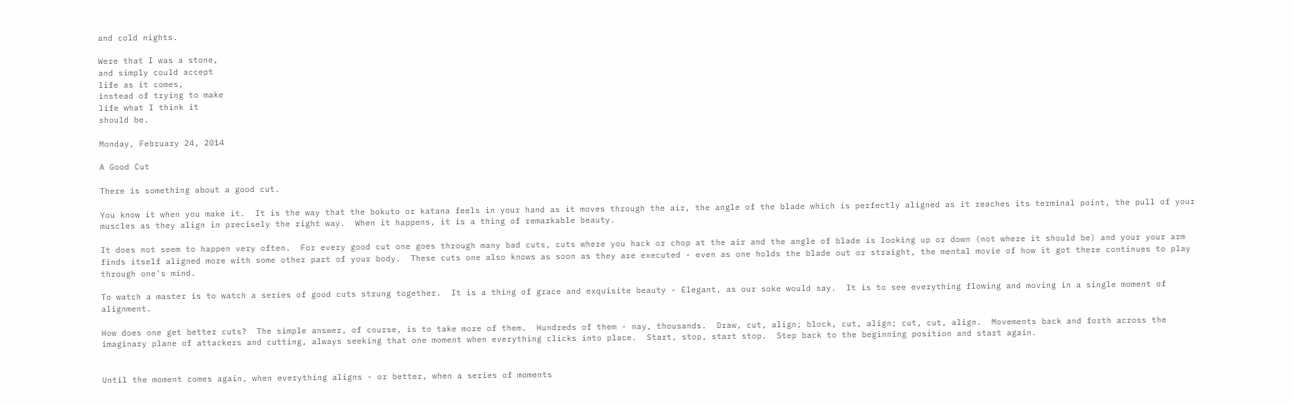and cold nights.

Were that I was a stone,
and simply could accept
life as it comes,
instead of trying to make
life what I think it
should be.

Monday, February 24, 2014

A Good Cut

There is something about a good cut.

You know it when you make it.  It is the way that the bokuto or katana feels in your hand as it moves through the air, the angle of the blade which is perfectly aligned as it reaches its terminal point, the pull of your muscles as they align in precisely the right way.  When it happens, it is a thing of remarkable beauty.

It does not seem to happen very often.  For every good cut one goes through many bad cuts, cuts where you hack or chop at the air and the angle of blade is looking up or down (not where it should be) and your your arm finds itself aligned more with some other part of your body.  These cuts one also knows as soon as they are executed - even as one holds the blade out or straight, the mental movie of how it got there continues to play through one's mind.

To watch a master is to watch a series of good cuts strung together.  It is a thing of grace and exquisite beauty - Elegant, as our soke would say.  It is to see everything flowing and moving in a single moment of alignment.

How does one get better cuts?  The simple answer, of course, is to take more of them.  Hundreds of them - nay, thousands.  Draw, cut, align; block, cut, align; cut, cut, align.  Movements back and forth across the imaginary plane of attackers and cutting, always seeking that one moment when everything clicks into place.  Start, stop, start stop.  Step back to the beginning position and start again.


Until the moment comes again, when everything aligns - or better, when a series of moments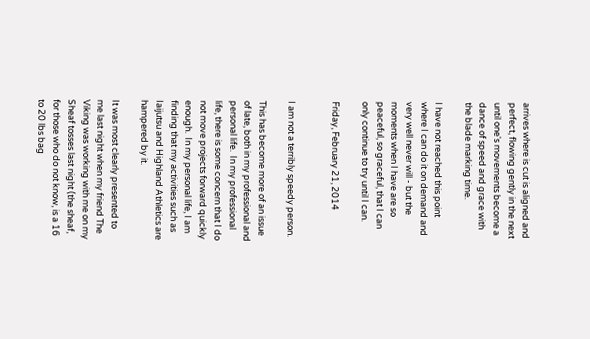arrives where is cut is aligned and perfect, flowing gently in the next until one's movements become a dance of speed and grace with the blade marking time.

I have not reached this point where I can do it on demand and very well never will - but the moments when I have are so peaceful, so graceful, that I can only continue to try until I can.

Friday, February 21, 2014


I am not a terribly speedy person.

This has become more of an issue of late, both in my professional and personal life.  In my professional life, there is some concern that I do not move projects forward quickly enough.  In my personal life, I am finding that my activities such as Iaijutsu and Highland Athletics are hampered by it.

It was most clearly presented to me last night when my friend The Viking was working with me on my Sheaf tosses last night (the sheaf, for those who do not know, is a 16 to 20 lbs bag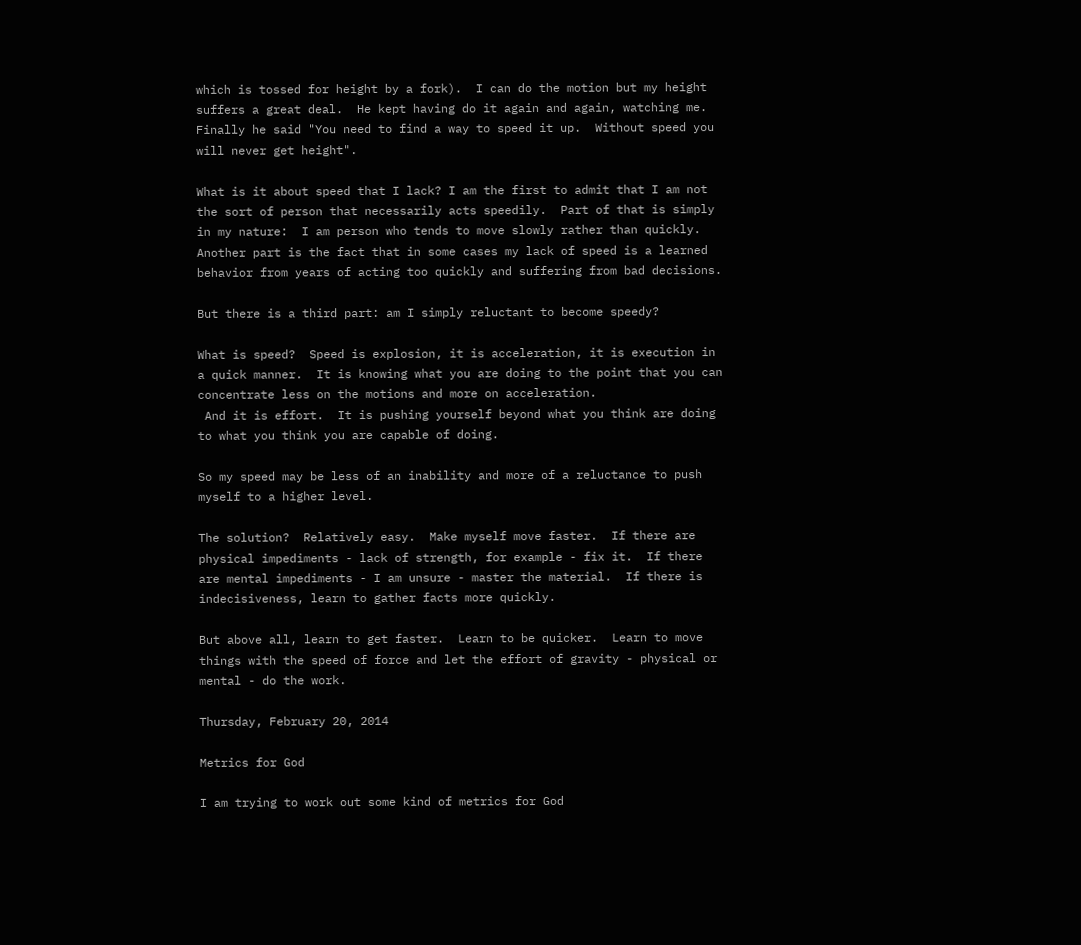which is tossed for height by a fork).  I can do the motion but my height suffers a great deal.  He kept having do it again and again, watching me.  Finally he said "You need to find a way to speed it up.  Without speed you will never get height".

What is it about speed that I lack? I am the first to admit that I am not the sort of person that necessarily acts speedily.  Part of that is simply in my nature:  I am person who tends to move slowly rather than quickly.  Another part is the fact that in some cases my lack of speed is a learned behavior from years of acting too quickly and suffering from bad decisions.

But there is a third part: am I simply reluctant to become speedy?

What is speed?  Speed is explosion, it is acceleration, it is execution in a quick manner.  It is knowing what you are doing to the point that you can concentrate less on the motions and more on acceleration.
 And it is effort.  It is pushing yourself beyond what you think are doing to what you think you are capable of doing.

So my speed may be less of an inability and more of a reluctance to push myself to a higher level.

The solution?  Relatively easy.  Make myself move faster.  If there are physical impediments - lack of strength, for example - fix it.  If there are mental impediments - I am unsure - master the material.  If there is indecisiveness, learn to gather facts more quickly.

But above all, learn to get faster.  Learn to be quicker.  Learn to move things with the speed of force and let the effort of gravity - physical or mental - do the work.

Thursday, February 20, 2014

Metrics for God

I am trying to work out some kind of metrics for God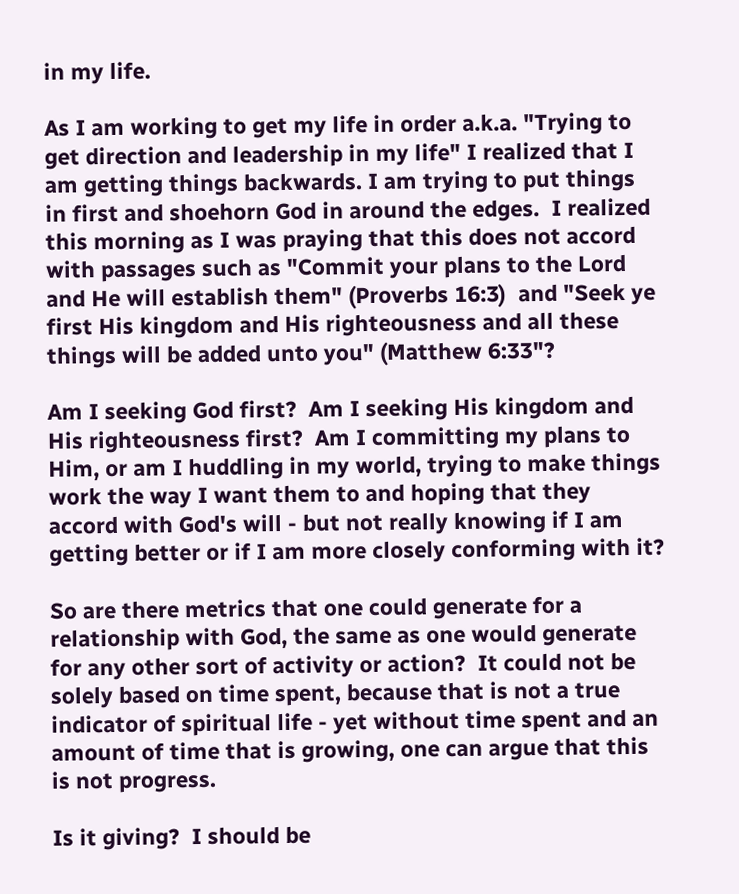in my life.

As I am working to get my life in order a.k.a. "Trying to get direction and leadership in my life" I realized that I am getting things backwards. I am trying to put things in first and shoehorn God in around the edges.  I realized this morning as I was praying that this does not accord with passages such as "Commit your plans to the Lord and He will establish them" (Proverbs 16:3)  and "Seek ye first His kingdom and His righteousness and all these things will be added unto you" (Matthew 6:33"?

Am I seeking God first?  Am I seeking His kingdom and His righteousness first?  Am I committing my plans to Him, or am I huddling in my world, trying to make things work the way I want them to and hoping that they accord with God's will - but not really knowing if I am getting better or if I am more closely conforming with it?

So are there metrics that one could generate for a relationship with God, the same as one would generate for any other sort of activity or action?  It could not be solely based on time spent, because that is not a true indicator of spiritual life - yet without time spent and an amount of time that is growing, one can argue that this is not progress.

Is it giving?  I should be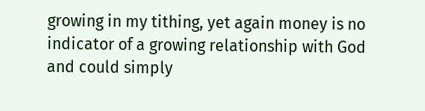growing in my tithing, yet again money is no indicator of a growing relationship with God and could simply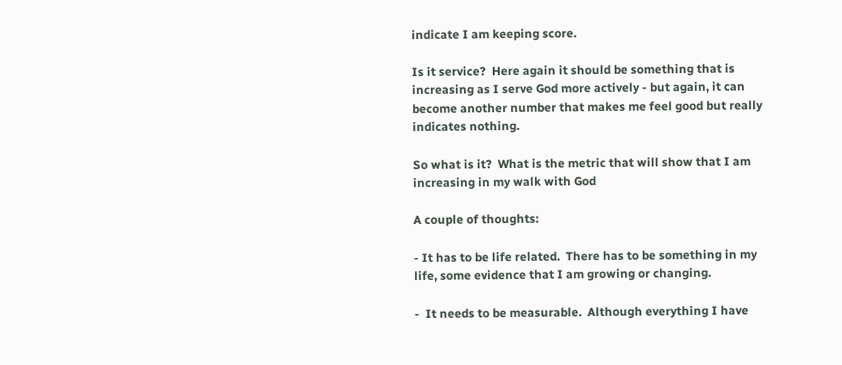indicate I am keeping score.

Is it service?  Here again it should be something that is increasing as I serve God more actively - but again, it can become another number that makes me feel good but really indicates nothing.

So what is it?  What is the metric that will show that I am increasing in my walk with God

A couple of thoughts:

- It has to be life related.  There has to be something in my life, some evidence that I am growing or changing.

-  It needs to be measurable.  Although everything I have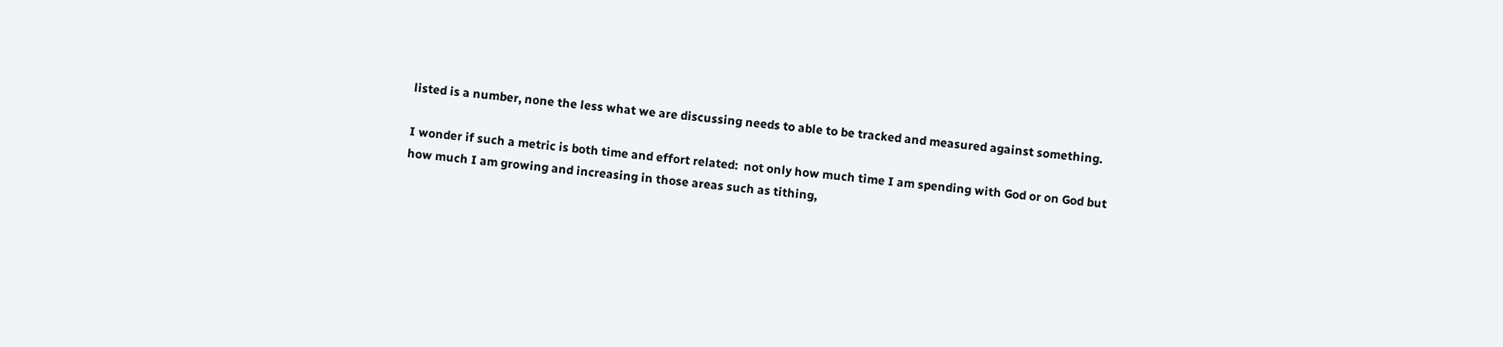listed is a number, none the less what we are discussing needs to able to be tracked and measured against something.

I wonder if such a metric is both time and effort related:  not only how much time I am spending with God or on God but how much I am growing and increasing in those areas such as tithing,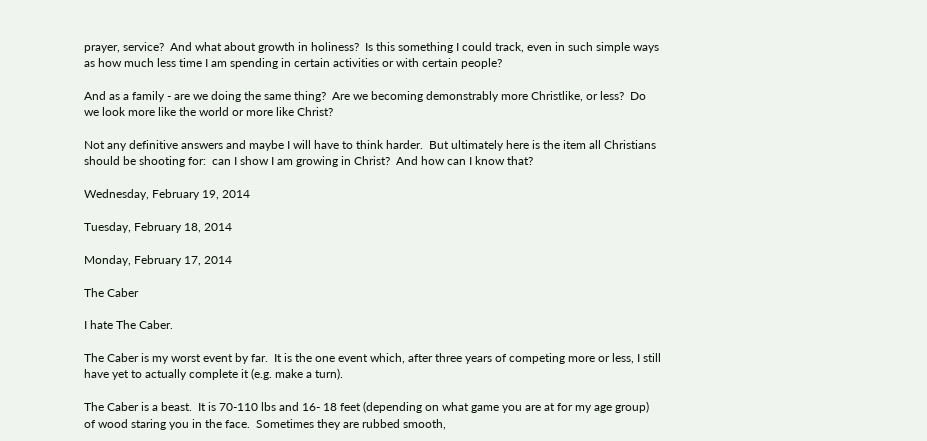prayer, service?  And what about growth in holiness?  Is this something I could track, even in such simple ways as how much less time I am spending in certain activities or with certain people?

And as a family - are we doing the same thing?  Are we becoming demonstrably more Christlike, or less?  Do we look more like the world or more like Christ?

Not any definitive answers and maybe I will have to think harder.  But ultimately here is the item all Christians should be shooting for:  can I show I am growing in Christ?  And how can I know that?

Wednesday, February 19, 2014

Tuesday, February 18, 2014

Monday, February 17, 2014

The Caber

I hate The Caber.

The Caber is my worst event by far.  It is the one event which, after three years of competing more or less, I still have yet to actually complete it (e.g. make a turn).

The Caber is a beast.  It is 70-110 lbs and 16- 18 feet (depending on what game you are at for my age group) of wood staring you in the face.  Sometimes they are rubbed smooth,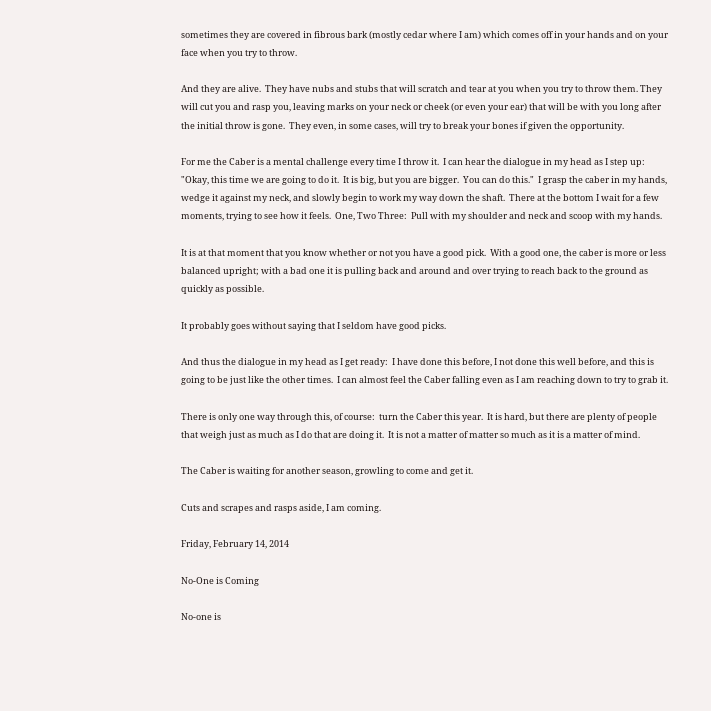sometimes they are covered in fibrous bark (mostly cedar where I am) which comes off in your hands and on your face when you try to throw.

And they are alive.  They have nubs and stubs that will scratch and tear at you when you try to throw them. They will cut you and rasp you, leaving marks on your neck or cheek (or even your ear) that will be with you long after the initial throw is gone.  They even, in some cases, will try to break your bones if given the opportunity.

For me the Caber is a mental challenge every time I throw it.  I can hear the dialogue in my head as I step up:  "Okay, this time we are going to do it.  It is big, but you are bigger.  You can do this."  I grasp the caber in my hands, wedge it against my neck, and slowly begin to work my way down the shaft.  There at the bottom I wait for a few moments, trying to see how it feels.  One, Two Three:  Pull with my shoulder and neck and scoop with my hands.

It is at that moment that you know whether or not you have a good pick.  With a good one, the caber is more or less balanced upright; with a bad one it is pulling back and around and over trying to reach back to the ground as quickly as possible.

It probably goes without saying that I seldom have good picks.

And thus the dialogue in my head as I get ready:  I have done this before, I not done this well before, and this is going to be just like the other times.  I can almost feel the Caber falling even as I am reaching down to try to grab it.

There is only one way through this, of course:  turn the Caber this year.  It is hard, but there are plenty of people that weigh just as much as I do that are doing it.  It is not a matter of matter so much as it is a matter of mind.

The Caber is waiting for another season, growling to come and get it.

Cuts and scrapes and rasps aside, I am coming.

Friday, February 14, 2014

No-One is Coming

No-one is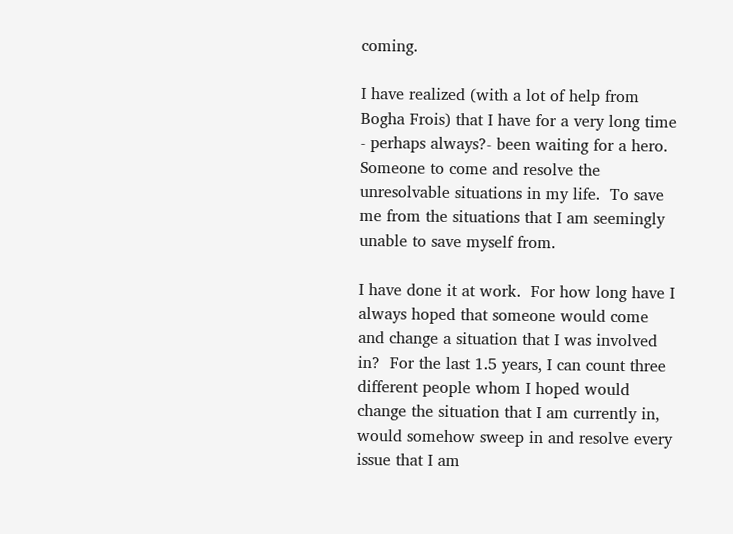coming.

I have realized (with a lot of help from Bogha Frois) that I have for a very long time - perhaps always?- been waiting for a hero.  Someone to come and resolve the unresolvable situations in my life.  To save me from the situations that I am seemingly unable to save myself from.

I have done it at work.  For how long have I always hoped that someone would come and change a situation that I was involved in?  For the last 1.5 years, I can count three different people whom I hoped would change the situation that I am currently in, would somehow sweep in and resolve every issue that I am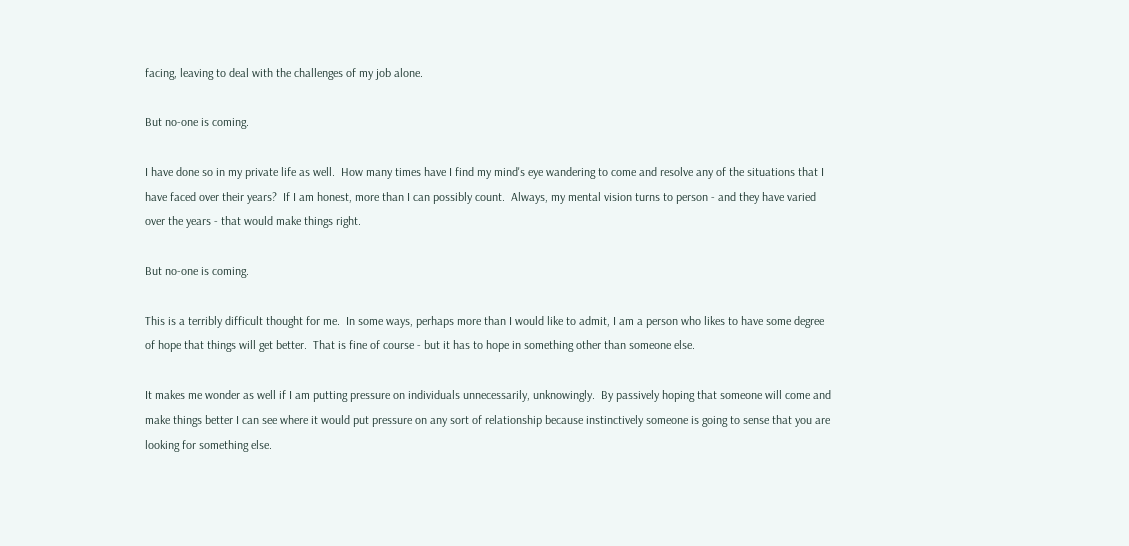facing, leaving to deal with the challenges of my job alone.

But no-one is coming.

I have done so in my private life as well.  How many times have I find my mind's eye wandering to come and resolve any of the situations that I have faced over their years?  If I am honest, more than I can possibly count.  Always, my mental vision turns to person - and they have varied over the years - that would make things right.

But no-one is coming.

This is a terribly difficult thought for me.  In some ways, perhaps more than I would like to admit, I am a person who likes to have some degree of hope that things will get better.  That is fine of course - but it has to hope in something other than someone else.

It makes me wonder as well if I am putting pressure on individuals unnecessarily, unknowingly.  By passively hoping that someone will come and make things better I can see where it would put pressure on any sort of relationship because instinctively someone is going to sense that you are looking for something else.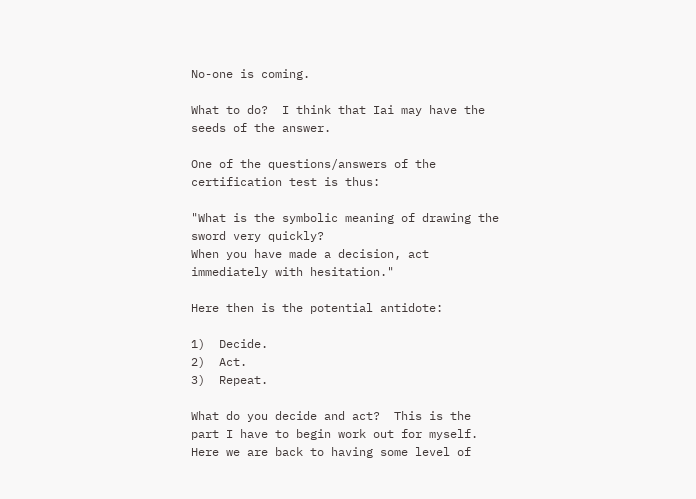No-one is coming.

What to do?  I think that Iai may have the seeds of the answer.

One of the questions/answers of the certification test is thus:

"What is the symbolic meaning of drawing the sword very quickly?
When you have made a decision, act immediately with hesitation."

Here then is the potential antidote:

1)  Decide.
2)  Act.
3)  Repeat.

What do you decide and act?  This is the part I have to begin work out for myself.  Here we are back to having some level of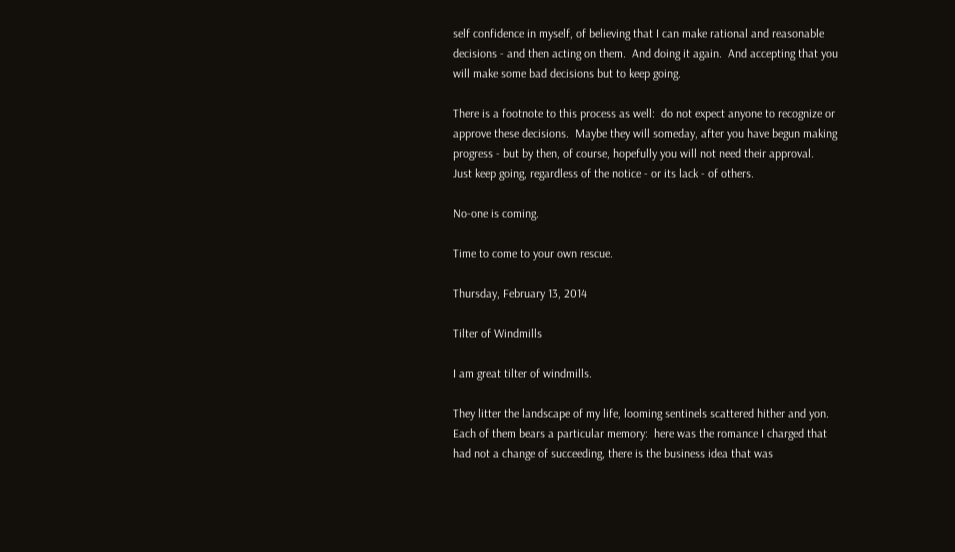self confidence in myself, of believing that I can make rational and reasonable decisions - and then acting on them.  And doing it again.  And accepting that you will make some bad decisions but to keep going.

There is a footnote to this process as well:  do not expect anyone to recognize or approve these decisions.  Maybe they will someday, after you have begun making progress - but by then, of course, hopefully you will not need their approval.  Just keep going, regardless of the notice - or its lack - of others.

No-one is coming.

Time to come to your own rescue.

Thursday, February 13, 2014

Tilter of Windmills

I am great tilter of windmills.

They litter the landscape of my life, looming sentinels scattered hither and yon.  Each of them bears a particular memory:  here was the romance I charged that had not a change of succeeding, there is the business idea that was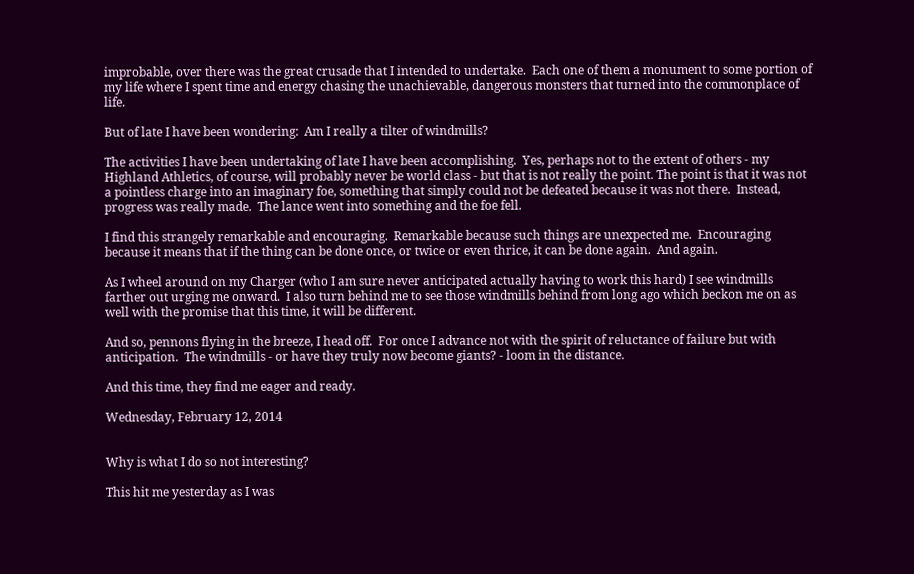improbable, over there was the great crusade that I intended to undertake.  Each one of them a monument to some portion of my life where I spent time and energy chasing the unachievable, dangerous monsters that turned into the commonplace of life.

But of late I have been wondering:  Am I really a tilter of windmills?

The activities I have been undertaking of late I have been accomplishing.  Yes, perhaps not to the extent of others - my Highland Athletics, of course, will probably never be world class - but that is not really the point. The point is that it was not a pointless charge into an imaginary foe, something that simply could not be defeated because it was not there.  Instead, progress was really made.  The lance went into something and the foe fell.

I find this strangely remarkable and encouraging.  Remarkable because such things are unexpected me.  Encouraging because it means that if the thing can be done once, or twice or even thrice, it can be done again.  And again.

As I wheel around on my Charger (who I am sure never anticipated actually having to work this hard) I see windmills farther out urging me onward.  I also turn behind me to see those windmills behind from long ago which beckon me on as well with the promise that this time, it will be different.

And so, pennons flying in the breeze, I head off.  For once I advance not with the spirit of reluctance of failure but with anticipation.  The windmills - or have they truly now become giants? - loom in the distance.

And this time, they find me eager and ready.

Wednesday, February 12, 2014


Why is what I do so not interesting?

This hit me yesterday as I was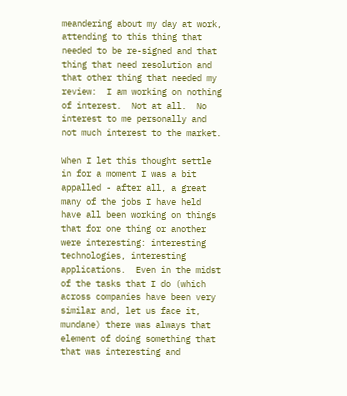meandering about my day at work, attending to this thing that needed to be re-signed and that thing that need resolution and that other thing that needed my review:  I am working on nothing of interest.  Not at all.  No interest to me personally and not much interest to the market.

When I let this thought settle in for a moment I was a bit appalled - after all, a great many of the jobs I have held have all been working on things that for one thing or another were interesting: interesting technologies, interesting applications.  Even in the midst of the tasks that I do (which across companies have been very similar and, let us face it, mundane) there was always that element of doing something that that was interesting and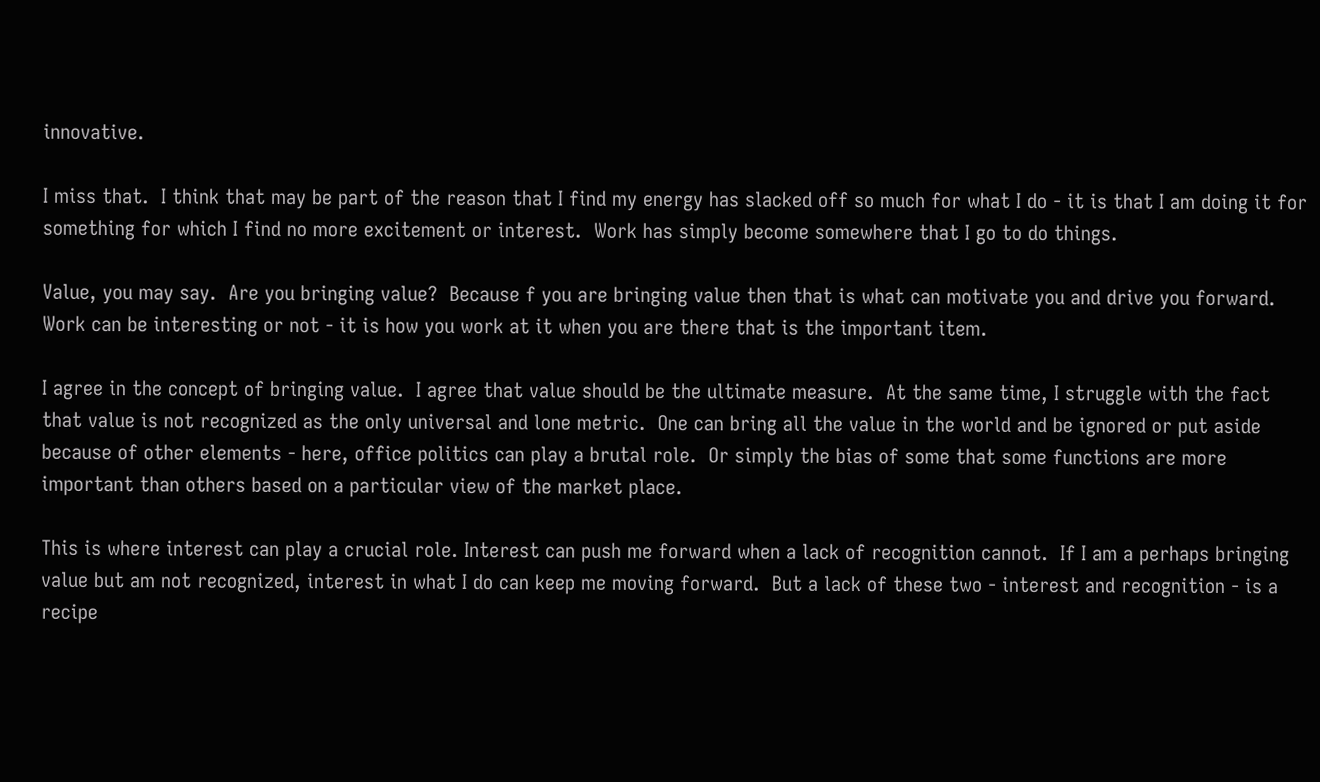innovative.

I miss that.  I think that may be part of the reason that I find my energy has slacked off so much for what I do - it is that I am doing it for something for which I find no more excitement or interest.  Work has simply become somewhere that I go to do things.

Value, you may say.  Are you bringing value?  Because f you are bringing value then that is what can motivate you and drive you forward.  Work can be interesting or not - it is how you work at it when you are there that is the important item.

I agree in the concept of bringing value.  I agree that value should be the ultimate measure.  At the same time, I struggle with the fact that value is not recognized as the only universal and lone metric.  One can bring all the value in the world and be ignored or put aside because of other elements - here, office politics can play a brutal role.  Or simply the bias of some that some functions are more important than others based on a particular view of the market place.

This is where interest can play a crucial role. Interest can push me forward when a lack of recognition cannot.  If I am a perhaps bringing value but am not recognized, interest in what I do can keep me moving forward.  But a lack of these two - interest and recognition - is a recipe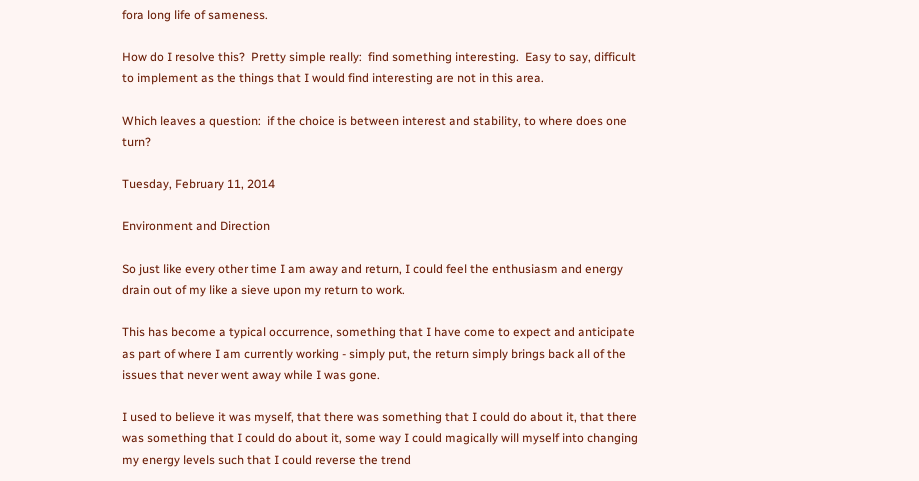fora long life of sameness.

How do I resolve this?  Pretty simple really:  find something interesting.  Easy to say, difficult to implement as the things that I would find interesting are not in this area.

Which leaves a question:  if the choice is between interest and stability, to where does one turn?

Tuesday, February 11, 2014

Environment and Direction

So just like every other time I am away and return, I could feel the enthusiasm and energy drain out of my like a sieve upon my return to work.

This has become a typical occurrence, something that I have come to expect and anticipate as part of where I am currently working - simply put, the return simply brings back all of the issues that never went away while I was gone.

I used to believe it was myself, that there was something that I could do about it, that there was something that I could do about it, some way I could magically will myself into changing my energy levels such that I could reverse the trend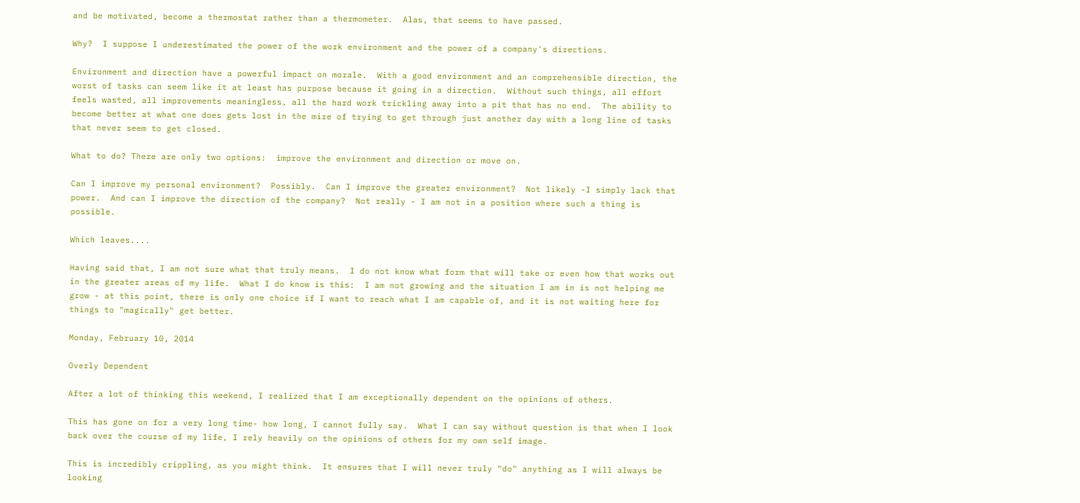and be motivated, become a thermostat rather than a thermometer.  Alas, that seems to have passed.

Why?  I suppose I underestimated the power of the work environment and the power of a company's directions.

Environment and direction have a powerful impact on morale.  With a good environment and an comprehensible direction, the worst of tasks can seem like it at least has purpose because it going in a direction.  Without such things, all effort feels wasted, all improvements meaningless, all the hard work trickling away into a pit that has no end.  The ability to become better at what one does gets lost in the mire of trying to get through just another day with a long line of tasks that never seem to get closed.

What to do? There are only two options:  improve the environment and direction or move on.

Can I improve my personal environment?  Possibly.  Can I improve the greater environment?  Not likely -I simply lack that power.  And can I improve the direction of the company?  Not really - I am not in a position where such a thing is possible.

Which leaves....

Having said that, I am not sure what that truly means.  I do not know what form that will take or even how that works out in the greater areas of my life.  What I do know is this:  I am not growing and the situation I am in is not helping me grow - at this point, there is only one choice if I want to reach what I am capable of, and it is not waiting here for things to "magically" get better.

Monday, February 10, 2014

Overly Dependent

After a lot of thinking this weekend, I realized that I am exceptionally dependent on the opinions of others.

This has gone on for a very long time- how long, I cannot fully say.  What I can say without question is that when I look back over the course of my life, I rely heavily on the opinions of others for my own self image.

This is incredibly crippling, as you might think.  It ensures that I will never truly "do" anything as I will always be looking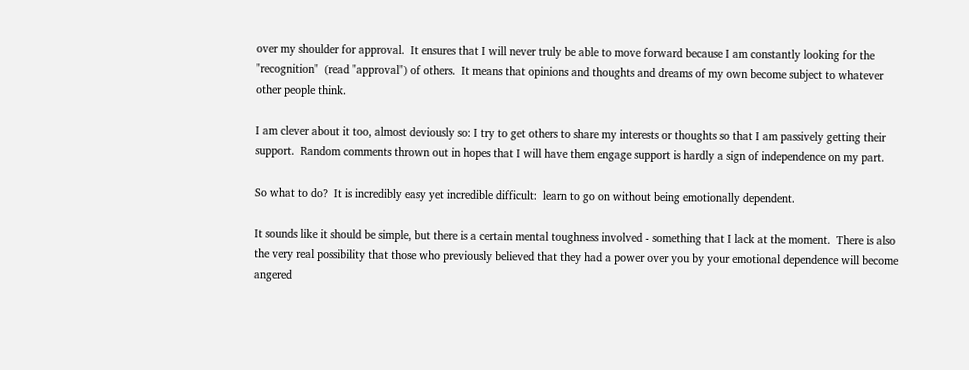over my shoulder for approval.  It ensures that I will never truly be able to move forward because I am constantly looking for the "recognition"  (read "approval") of others.  It means that opinions and thoughts and dreams of my own become subject to whatever other people think.

I am clever about it too, almost deviously so: I try to get others to share my interests or thoughts so that I am passively getting their support.  Random comments thrown out in hopes that I will have them engage support is hardly a sign of independence on my part.

So what to do?  It is incredibly easy yet incredible difficult:  learn to go on without being emotionally dependent.

It sounds like it should be simple, but there is a certain mental toughness involved - something that I lack at the moment.  There is also the very real possibility that those who previously believed that they had a power over you by your emotional dependence will become angered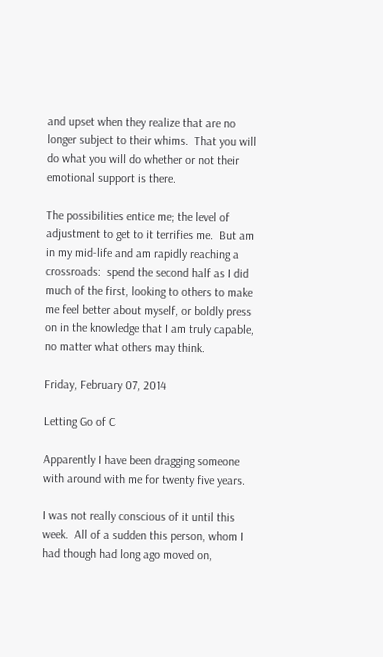and upset when they realize that are no longer subject to their whims.  That you will do what you will do whether or not their emotional support is there.

The possibilities entice me; the level of adjustment to get to it terrifies me.  But am in my mid-life and am rapidly reaching a crossroads:  spend the second half as I did much of the first, looking to others to make me feel better about myself, or boldly press on in the knowledge that I am truly capable, no matter what others may think.

Friday, February 07, 2014

Letting Go of C

Apparently I have been dragging someone with around with me for twenty five years.

I was not really conscious of it until this week.  All of a sudden this person, whom I had though had long ago moved on,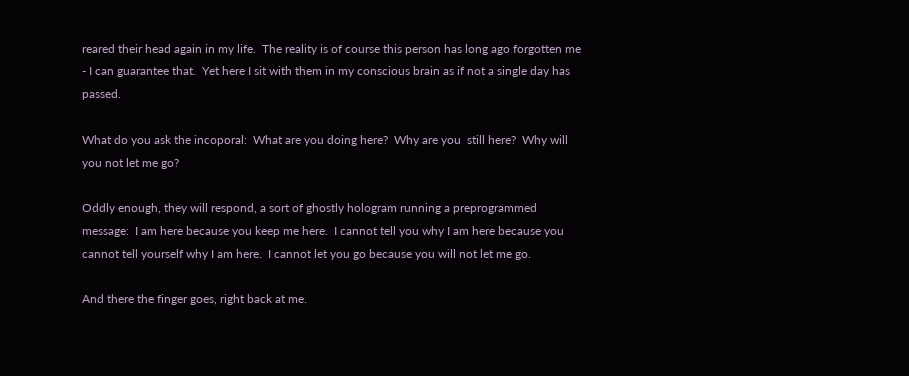reared their head again in my life.  The reality is of course this person has long ago forgotten me - I can guarantee that.  Yet here I sit with them in my conscious brain as if not a single day has passed.

What do you ask the incoporal:  What are you doing here?  Why are you  still here?  Why will you not let me go?

Oddly enough, they will respond, a sort of ghostly hologram running a preprogrammed message:  I am here because you keep me here.  I cannot tell you why I am here because you cannot tell yourself why I am here.  I cannot let you go because you will not let me go.

And there the finger goes, right back at me.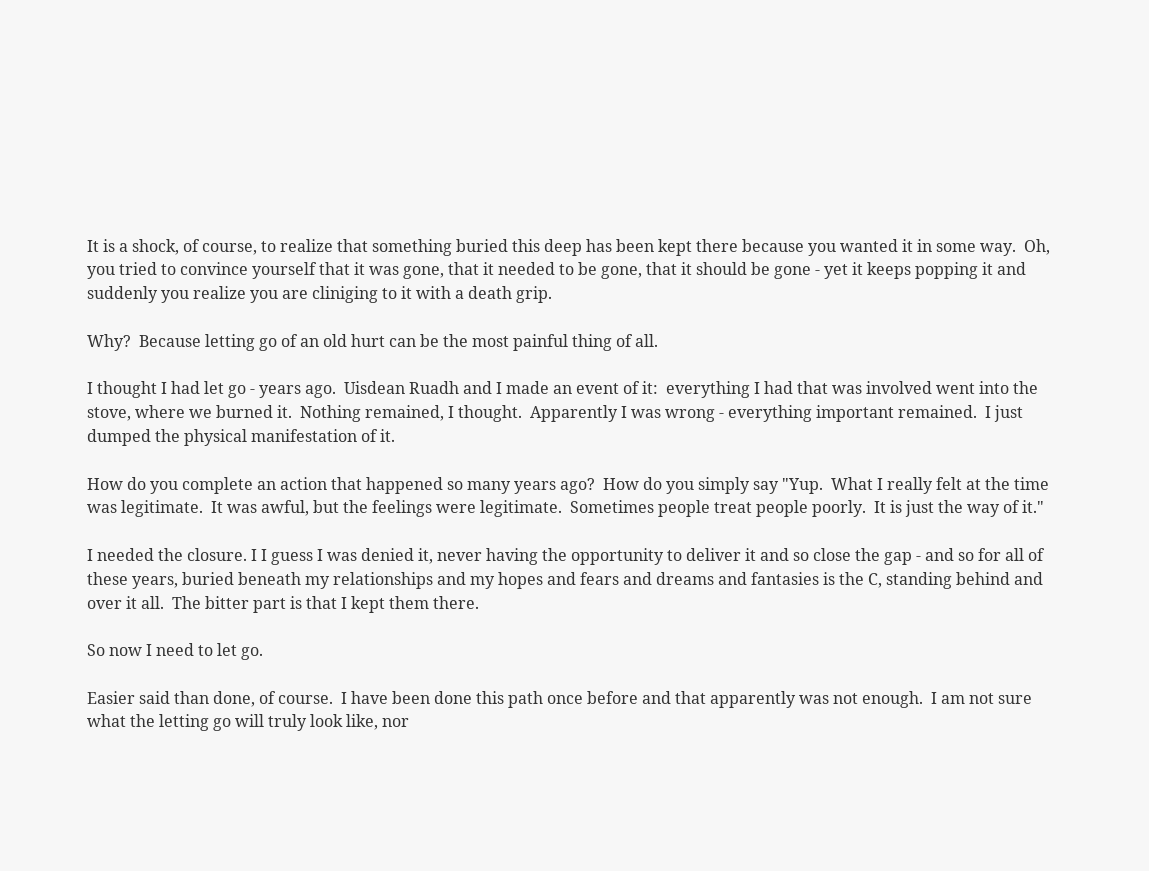It is a shock, of course, to realize that something buried this deep has been kept there because you wanted it in some way.  Oh, you tried to convince yourself that it was gone, that it needed to be gone, that it should be gone - yet it keeps popping it and suddenly you realize you are cliniging to it with a death grip.

Why?  Because letting go of an old hurt can be the most painful thing of all.

I thought I had let go - years ago.  Uisdean Ruadh and I made an event of it:  everything I had that was involved went into the stove, where we burned it.  Nothing remained, I thought.  Apparently I was wrong - everything important remained.  I just dumped the physical manifestation of it.

How do you complete an action that happened so many years ago?  How do you simply say "Yup.  What I really felt at the time was legitimate.  It was awful, but the feelings were legitimate.  Sometimes people treat people poorly.  It is just the way of it."

I needed the closure. I I guess I was denied it, never having the opportunity to deliver it and so close the gap - and so for all of these years, buried beneath my relationships and my hopes and fears and dreams and fantasies is the C, standing behind and over it all.  The bitter part is that I kept them there.

So now I need to let go.

Easier said than done, of course.  I have been done this path once before and that apparently was not enough.  I am not sure what the letting go will truly look like, nor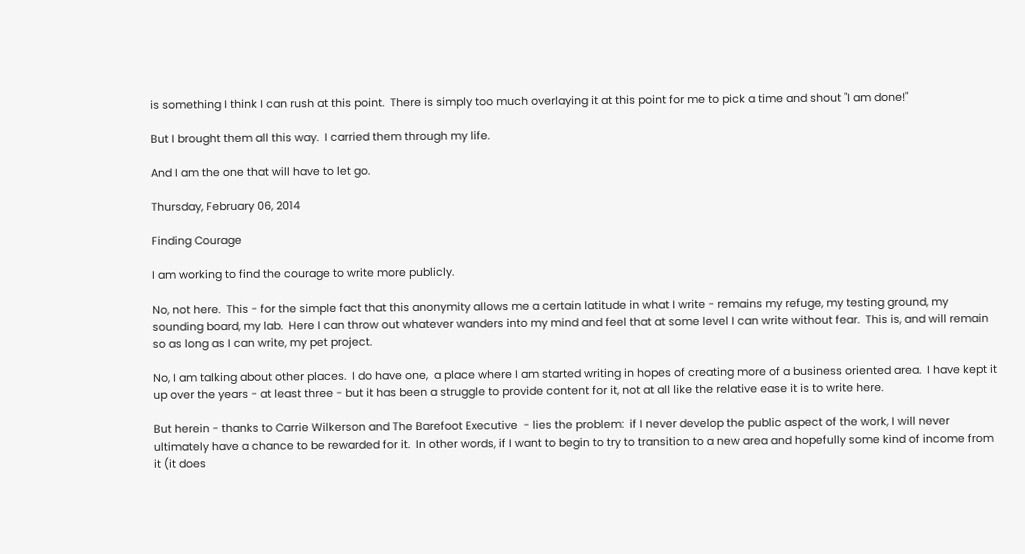is something I think I can rush at this point.  There is simply too much overlaying it at this point for me to pick a time and shout "I am done!"

But I brought them all this way.  I carried them through my life.

And I am the one that will have to let go.

Thursday, February 06, 2014

Finding Courage

I am working to find the courage to write more publicly.

No, not here.  This - for the simple fact that this anonymity allows me a certain latitude in what I write - remains my refuge, my testing ground, my sounding board, my lab.  Here I can throw out whatever wanders into my mind and feel that at some level I can write without fear.  This is, and will remain so as long as I can write, my pet project.

No, I am talking about other places.  I do have one,  a place where I am started writing in hopes of creating more of a business oriented area.  I have kept it up over the years - at least three - but it has been a struggle to provide content for it, not at all like the relative ease it is to write here.

But herein - thanks to Carrie Wilkerson and The Barefoot Executive  - lies the problem:  if I never develop the public aspect of the work, I will never ultimately have a chance to be rewarded for it.  In other words, if I want to begin to try to transition to a new area and hopefully some kind of income from it (it does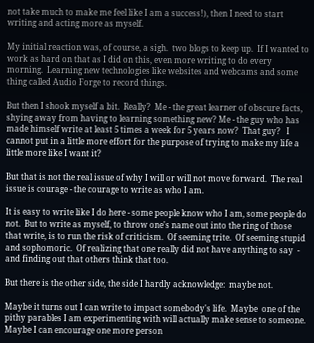not take much to make me feel like I am a success!), then I need to start writing and acting more as myself.

My initial reaction was, of course, a sigh.  two blogs to keep up.  If I wanted to work as hard on that as I did on this, even more writing to do every morning.  Learning new technologies like websites and webcams and some thing called Audio Forge to record things.

But then I shook myself a bit.  Really?  Me - the great learner of obscure facts, shying away from having to learning something new? Me - the guy who has made himself write at least 5 times a week for 5 years now?  That guy?   I cannot put in a little more effort for the purpose of trying to make my life a little more like I want it?

But that is not the real issue of why I will or will not move forward.  The real issue is courage - the courage to write as who I am.

It is easy to write like I do here - some people know who I am, some people do not.  But to write as myself, to throw one's name out into the ring of those that write, is to run the risk of criticism.  Of seeming trite.  Of seeming stupid and sophomoric.  Of realizing that one really did not have anything to say  - and finding out that others think that too.

But there is the other side, the side I hardly acknowledge:  maybe not.

Maybe it turns out I can write to impact somebody's life.  Maybe  one of the pithy parables I am experimenting with will actually make sense to someone.  Maybe I can encourage one more person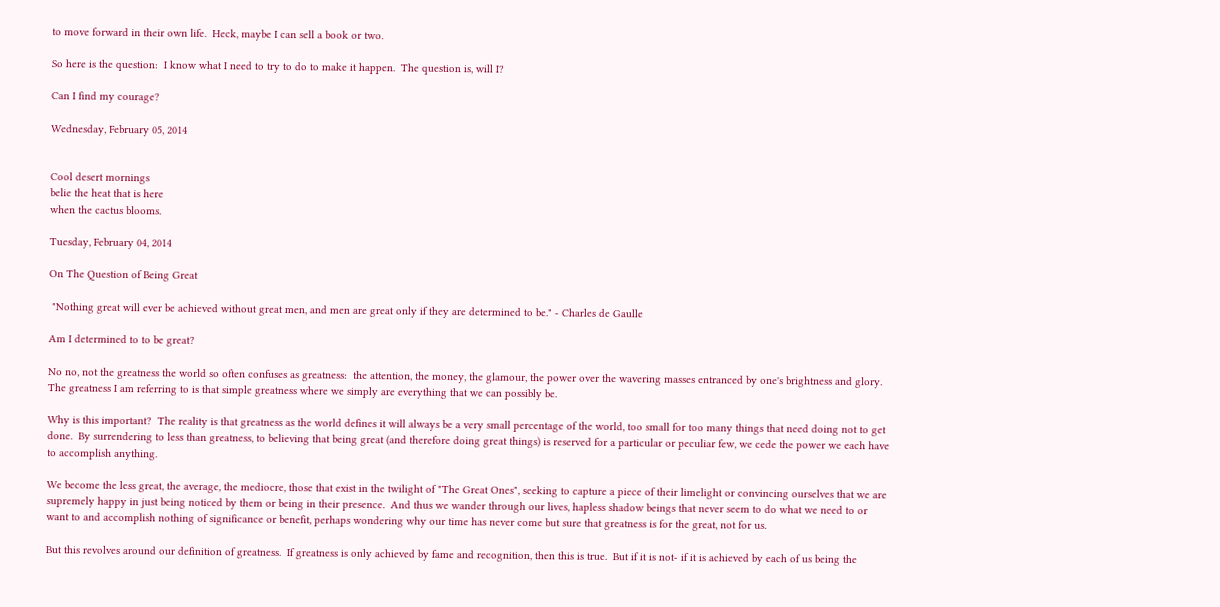to move forward in their own life.  Heck, maybe I can sell a book or two.

So here is the question:  I know what I need to try to do to make it happen.  The question is, will I?

Can I find my courage?

Wednesday, February 05, 2014


Cool desert mornings
belie the heat that is here
when the cactus blooms.

Tuesday, February 04, 2014

On The Question of Being Great

 "Nothing great will ever be achieved without great men, and men are great only if they are determined to be." - Charles de Gaulle

Am I determined to to be great?

No no, not the greatness the world so often confuses as greatness:  the attention, the money, the glamour, the power over the wavering masses entranced by one's brightness and glory.  The greatness I am referring to is that simple greatness where we simply are everything that we can possibly be.

Why is this important?  The reality is that greatness as the world defines it will always be a very small percentage of the world, too small for too many things that need doing not to get done.  By surrendering to less than greatness, to believing that being great (and therefore doing great things) is reserved for a particular or peculiar few, we cede the power we each have to accomplish anything.

We become the less great, the average, the mediocre, those that exist in the twilight of "The Great Ones", seeking to capture a piece of their limelight or convincing ourselves that we are supremely happy in just being noticed by them or being in their presence.  And thus we wander through our lives, hapless shadow beings that never seem to do what we need to or want to and accomplish nothing of significance or benefit, perhaps wondering why our time has never come but sure that greatness is for the great, not for us.

But this revolves around our definition of greatness.  If greatness is only achieved by fame and recognition, then this is true.  But if it is not- if it is achieved by each of us being the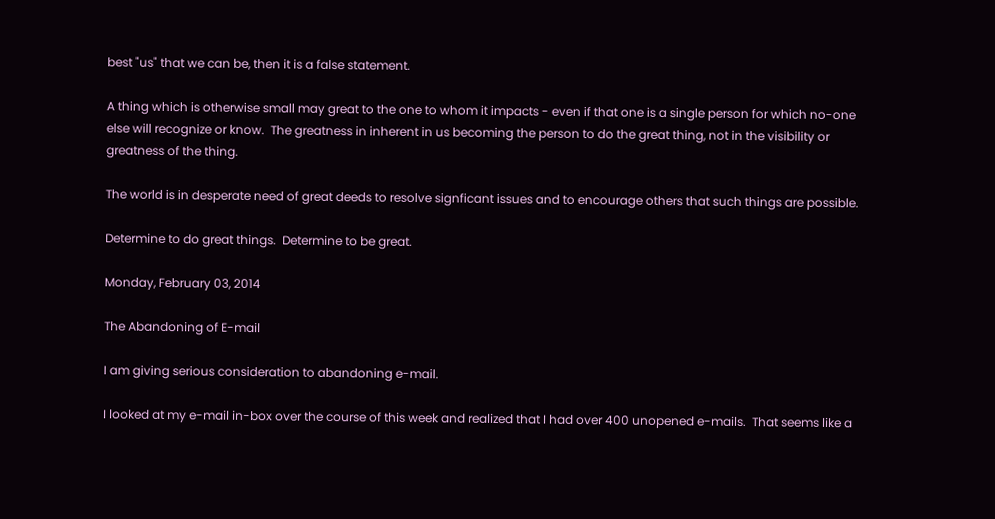best "us" that we can be, then it is a false statement.

A thing which is otherwise small may great to the one to whom it impacts - even if that one is a single person for which no-one else will recognize or know.  The greatness in inherent in us becoming the person to do the great thing, not in the visibility or greatness of the thing.

The world is in desperate need of great deeds to resolve signficant issues and to encourage others that such things are possible.

Determine to do great things.  Determine to be great.

Monday, February 03, 2014

The Abandoning of E-mail

I am giving serious consideration to abandoning e-mail.

I looked at my e-mail in-box over the course of this week and realized that I had over 400 unopened e-mails.  That seems like a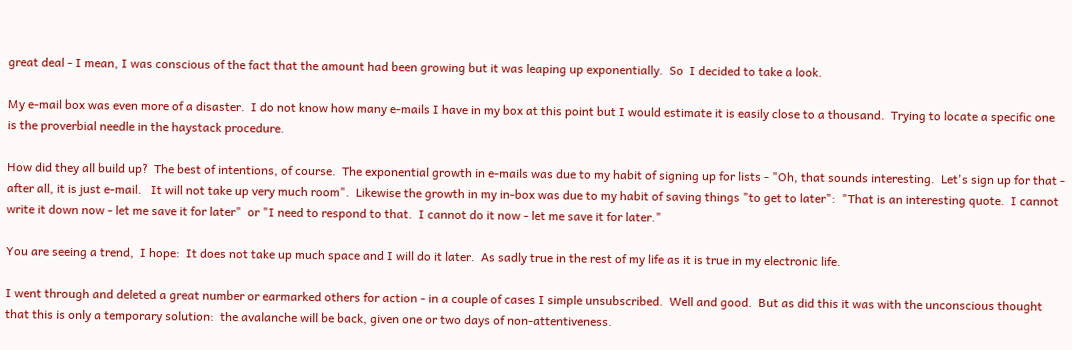great deal - I mean, I was conscious of the fact that the amount had been growing but it was leaping up exponentially.  So  I decided to take a look.

My e-mail box was even more of a disaster.  I do not know how many e-mails I have in my box at this point but I would estimate it is easily close to a thousand.  Trying to locate a specific one is the proverbial needle in the haystack procedure.

How did they all build up?  The best of intentions, of course.  The exponential growth in e-mails was due to my habit of signing up for lists - "Oh, that sounds interesting.  Let's sign up for that - after all, it is just e-mail.   It will not take up very much room".  Likewise the growth in my in-box was due to my habit of saving things "to get to later":  "That is an interesting quote.  I cannot write it down now - let me save it for later"  or "I need to respond to that.  I cannot do it now - let me save it for later."

You are seeing a trend,  I hope:  It does not take up much space and I will do it later.  As sadly true in the rest of my life as it is true in my electronic life.

I went through and deleted a great number or earmarked others for action - in a couple of cases I simple unsubscribed.  Well and good.  But as did this it was with the unconscious thought that this is only a temporary solution:  the avalanche will be back, given one or two days of non-attentiveness.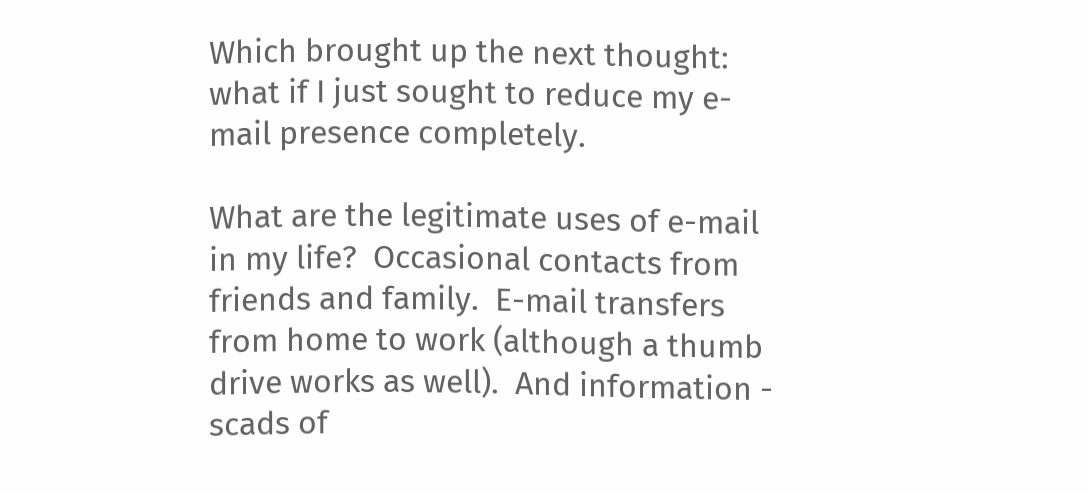Which brought up the next thought:  what if I just sought to reduce my e-mail presence completely.

What are the legitimate uses of e-mail in my life?  Occasional contacts from friends and family.  E-mail transfers from home to work (although a thumb drive works as well).  And information - scads of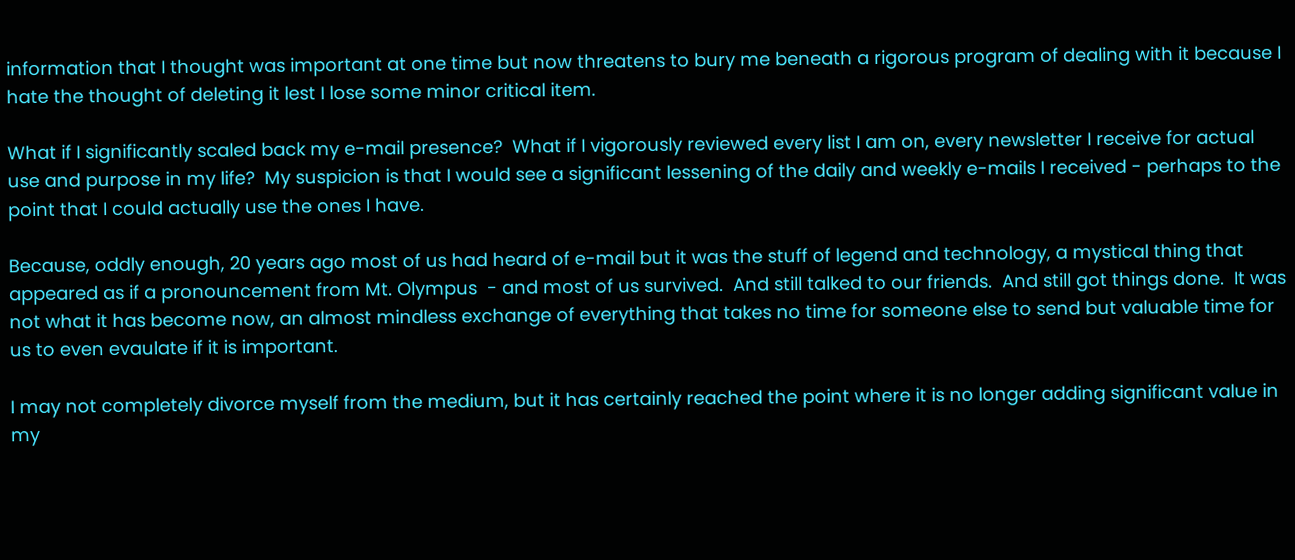information that I thought was important at one time but now threatens to bury me beneath a rigorous program of dealing with it because I hate the thought of deleting it lest I lose some minor critical item.

What if I significantly scaled back my e-mail presence?  What if I vigorously reviewed every list I am on, every newsletter I receive for actual use and purpose in my life?  My suspicion is that I would see a significant lessening of the daily and weekly e-mails I received - perhaps to the point that I could actually use the ones I have.

Because, oddly enough, 20 years ago most of us had heard of e-mail but it was the stuff of legend and technology, a mystical thing that appeared as if a pronouncement from Mt. Olympus  - and most of us survived.  And still talked to our friends.  And still got things done.  It was not what it has become now, an almost mindless exchange of everything that takes no time for someone else to send but valuable time for us to even evaulate if it is important.

I may not completely divorce myself from the medium, but it has certainly reached the point where it is no longer adding significant value in my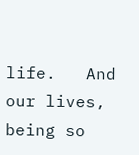life.   And our lives, being so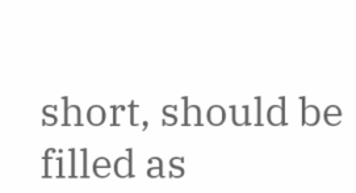short, should be filled as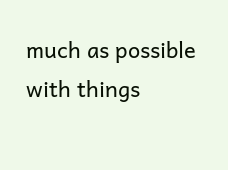much as possible with things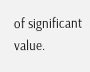of significant value.